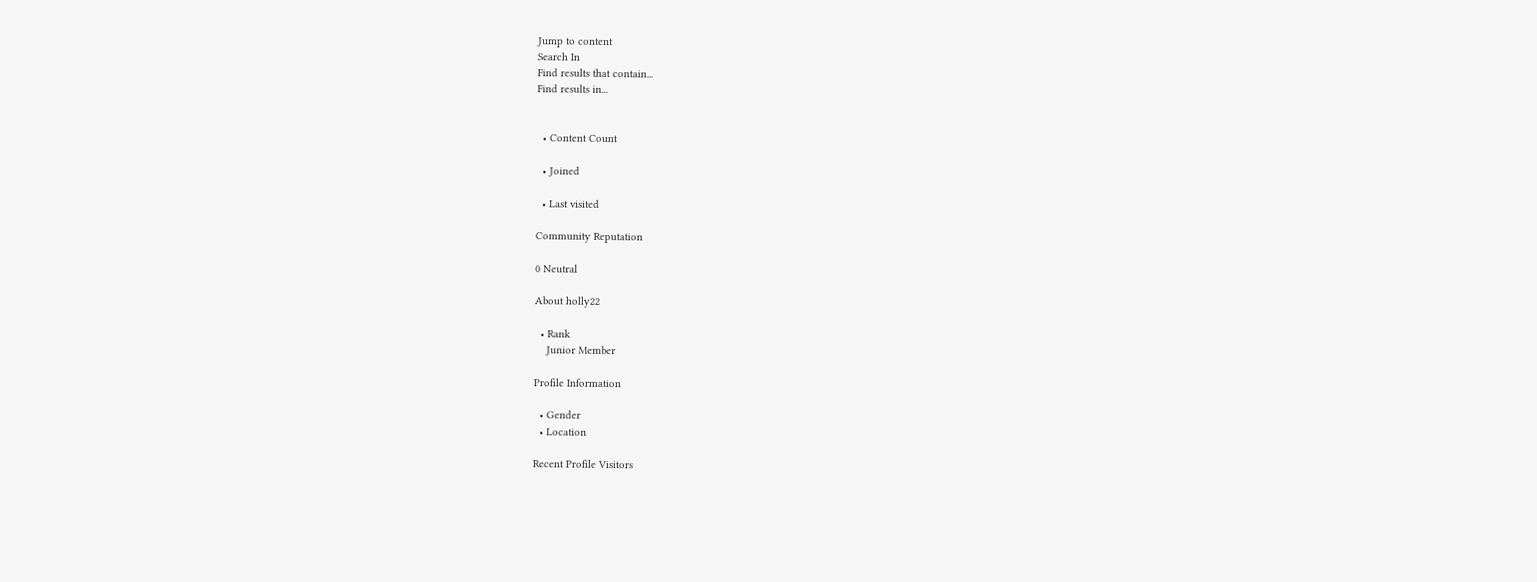Jump to content
Search In
Find results that contain...
Find results in...


  • Content Count

  • Joined

  • Last visited

Community Reputation

0 Neutral

About holly22

  • Rank
    Junior Member

Profile Information

  • Gender
  • Location

Recent Profile Visitors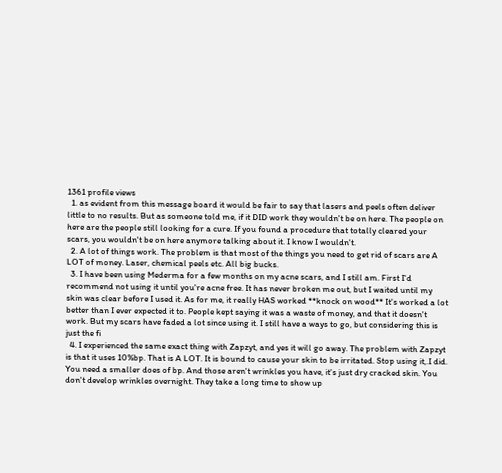1361 profile views
  1. as evident from this message board it would be fair to say that lasers and peels often deliver little to no results. But as someone told me, if it DID work they wouldn't be on here. The people on here are the people still looking for a cure. If you found a procedure that totally cleared your scars, you wouldn't be on here anymore talking about it. I know I wouldn't.
  2. A lot of things work. The problem is that most of the things you need to get rid of scars are A LOT of money. Laser, chemical peels etc. All big bucks.
  3. I have been using Mederma for a few months on my acne scars, and I still am. First I'd recommend not using it until you're acne free. It has never broken me out, but I waited until my skin was clear before I used it. As for me, it really HAS worked **knock on wood** It's worked a lot better than I ever expected it to. People kept saying it was a waste of money, and that it doesn't work. But my scars have faded a lot since using it. I still have a ways to go, but considering this is just the fi
  4. I experienced the same exact thing with Zapzyt, and yes it will go away. The problem with Zapzyt is that it uses 10%bp. That is A LOT. It is bound to cause your skin to be irritated. Stop using it,.I did. You need a smaller does of bp. And those aren't wrinkles you have, it's just dry cracked skin. You don't develop wrinkles overnight. They take a long time to show up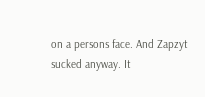on a persons face. And Zapzyt sucked anyway. It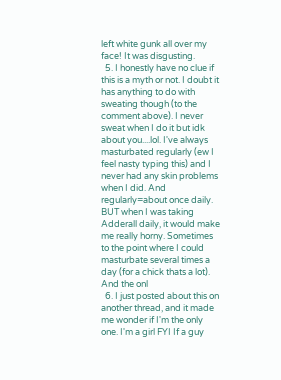left white gunk all over my face! It was disgusting.
  5. I honestly have no clue if this is a myth or not. I doubt it has anything to do with sweating though (to the comment above). I never sweat when I do it but idk about you....lol. I've always masturbated regularly (ew I feel nasty typing this) and I never had any skin problems when I did. And regularly=about once daily. BUT when I was taking Adderall daily, it would make me really horny. Sometimes to the point where I could masturbate several times a day (for a chick thats a lot). And the onl
  6. I just posted about this on another thread, and it made me wonder if I'm the only one. I'm a girl FYI If a guy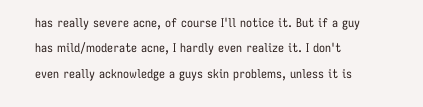has really severe acne, of course I'll notice it. But if a guy has mild/moderate acne, I hardly even realize it. I don't even really acknowledge a guys skin problems, unless it is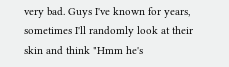very bad. Guys I've known for years, sometimes I'll randomly look at their skin and think "Hmm he's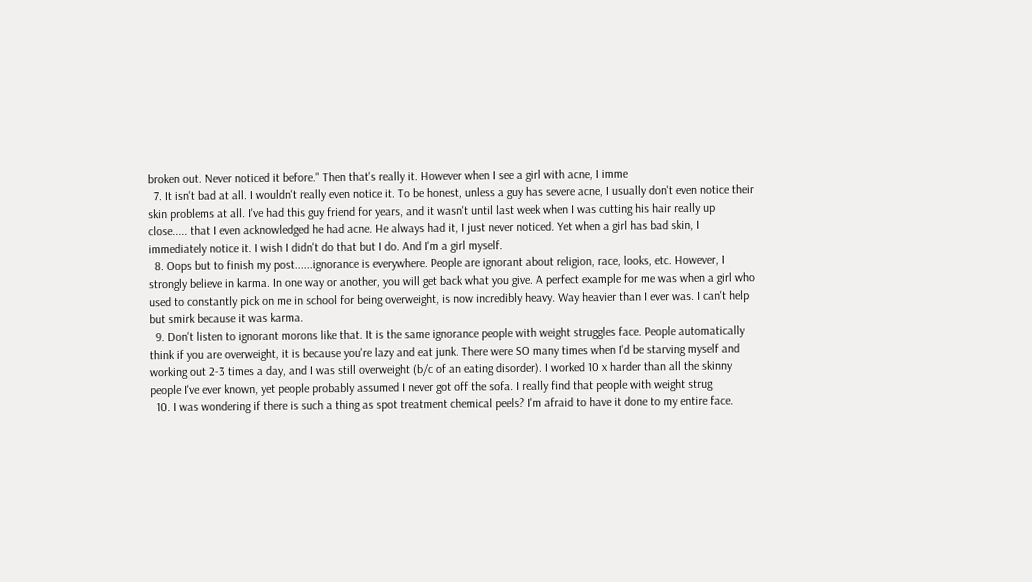broken out. Never noticed it before." Then that's really it. However when I see a girl with acne, I imme
  7. It isn't bad at all. I wouldn't really even notice it. To be honest, unless a guy has severe acne, I usually don't even notice their skin problems at all. I've had this guy friend for years, and it wasn't until last week when I was cutting his hair really up close..... that I even acknowledged he had acne. He always had it, I just never noticed. Yet when a girl has bad skin, I immediately notice it. I wish I didn't do that but I do. And I'm a girl myself.
  8. Oops but to finish my post......ignorance is everywhere. People are ignorant about religion, race, looks, etc. However, I strongly believe in karma. In one way or another, you will get back what you give. A perfect example for me was when a girl who used to constantly pick on me in school for being overweight, is now incredibly heavy. Way heavier than I ever was. I can't help but smirk because it was karma.
  9. Don't listen to ignorant morons like that. It is the same ignorance people with weight struggles face. People automatically think if you are overweight, it is because you're lazy and eat junk. There were SO many times when I'd be starving myself and working out 2-3 times a day, and I was still overweight (b/c of an eating disorder). I worked 10 x harder than all the skinny people I've ever known, yet people probably assumed I never got off the sofa. I really find that people with weight strug
  10. I was wondering if there is such a thing as spot treatment chemical peels? I'm afraid to have it done to my entire face.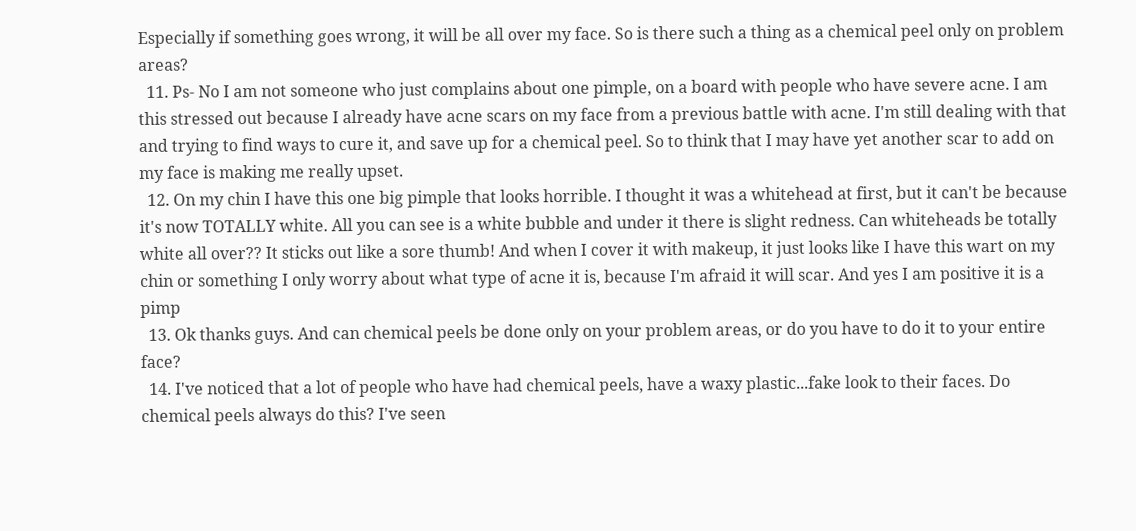Especially if something goes wrong, it will be all over my face. So is there such a thing as a chemical peel only on problem areas?
  11. Ps- No I am not someone who just complains about one pimple, on a board with people who have severe acne. I am this stressed out because I already have acne scars on my face from a previous battle with acne. I'm still dealing with that and trying to find ways to cure it, and save up for a chemical peel. So to think that I may have yet another scar to add on my face is making me really upset.
  12. On my chin I have this one big pimple that looks horrible. I thought it was a whitehead at first, but it can't be because it's now TOTALLY white. All you can see is a white bubble and under it there is slight redness. Can whiteheads be totally white all over?? It sticks out like a sore thumb! And when I cover it with makeup, it just looks like I have this wart on my chin or something I only worry about what type of acne it is, because I'm afraid it will scar. And yes I am positive it is a pimp
  13. Ok thanks guys. And can chemical peels be done only on your problem areas, or do you have to do it to your entire face?
  14. I've noticed that a lot of people who have had chemical peels, have a waxy plastic...fake look to their faces. Do chemical peels always do this? I've seen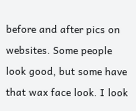before and after pics on websites. Some people look good, but some have that wax face look. I look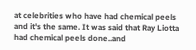at celebrities who have had chemical peels and it's the same. It was said that Ray Liotta had chemical peels done..and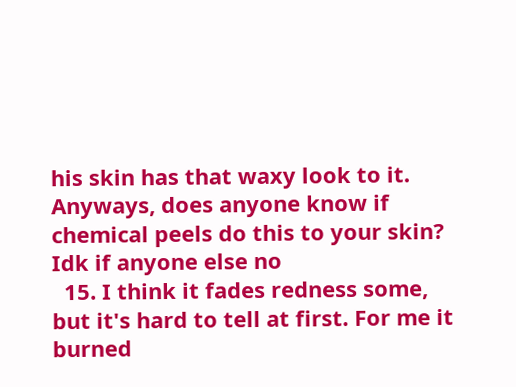his skin has that waxy look to it. Anyways, does anyone know if chemical peels do this to your skin? Idk if anyone else no
  15. I think it fades redness some, but it's hard to tell at first. For me it burned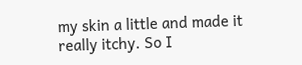my skin a little and made it really itchy. So I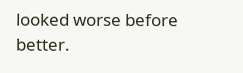looked worse before better.